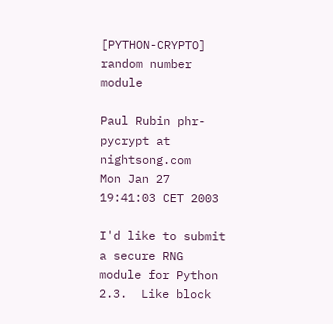[PYTHON-CRYPTO] random number module

Paul Rubin phr-pycrypt at nightsong.com
Mon Jan 27 19:41:03 CET 2003

I'd like to submit a secure RNG module for Python 2.3.  Like block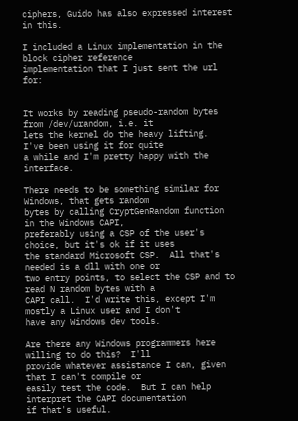ciphers, Guido has also expressed interest in this.

I included a Linux implementation in the block cipher reference
implementation that I just sent the url for:


It works by reading pseudo-random bytes from /dev/urandom, i.e. it
lets the kernel do the heavy lifting.  I've been using it for quite
a while and I'm pretty happy with the interface.

There needs to be something similar for Windows, that gets random
bytes by calling CryptGenRandom function in the Windows CAPI,
preferably using a CSP of the user's choice, but it's ok if it uses
the standard Microsoft CSP.  All that's needed is a dll with one or
two entry points, to select the CSP and to read N random bytes with a
CAPI call.  I'd write this, except I'm mostly a Linux user and I don't
have any Windows dev tools.

Are there any Windows programmers here willing to do this?  I'll
provide whatever assistance I can, given that I can't compile or
easily test the code.  But I can help interpret the CAPI documentation
if that's useful.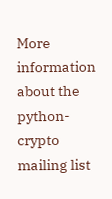More information about the python-crypto mailing list